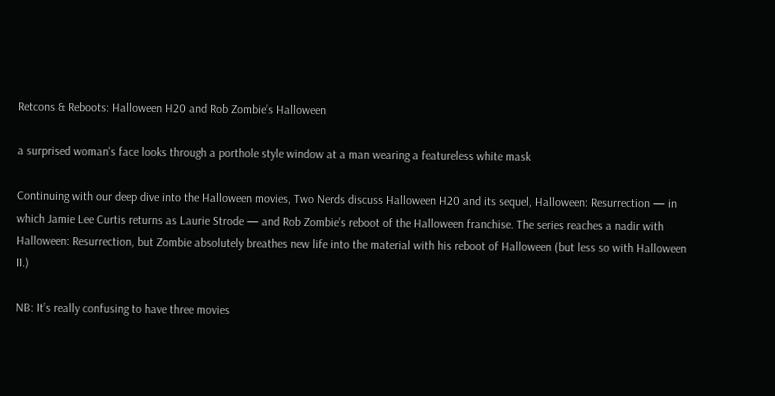Retcons & Reboots: Halloween H20 and Rob Zombie’s Halloween

a surprised woman's face looks through a porthole style window at a man wearing a featureless white mask

Continuing with our deep dive into the Halloween movies, Two Nerds discuss Halloween H20 and its sequel, Halloween: Resurrection — in which Jamie Lee Curtis returns as Laurie Strode — and Rob Zombie’s reboot of the Halloween franchise. The series reaches a nadir with Halloween: Resurrection, but Zombie absolutely breathes new life into the material with his reboot of Halloween (but less so with Halloween II.)

NB: It’s really confusing to have three movies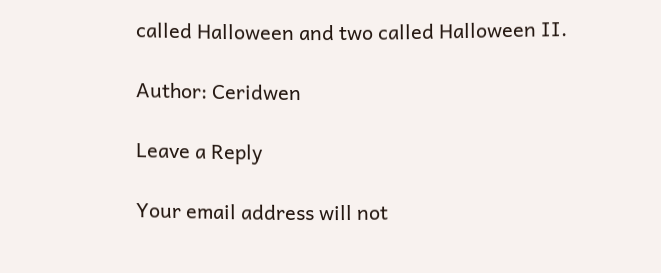called Halloween and two called Halloween II.

Author: Ceridwen

Leave a Reply

Your email address will not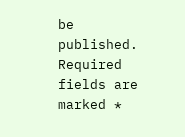be published. Required fields are marked *